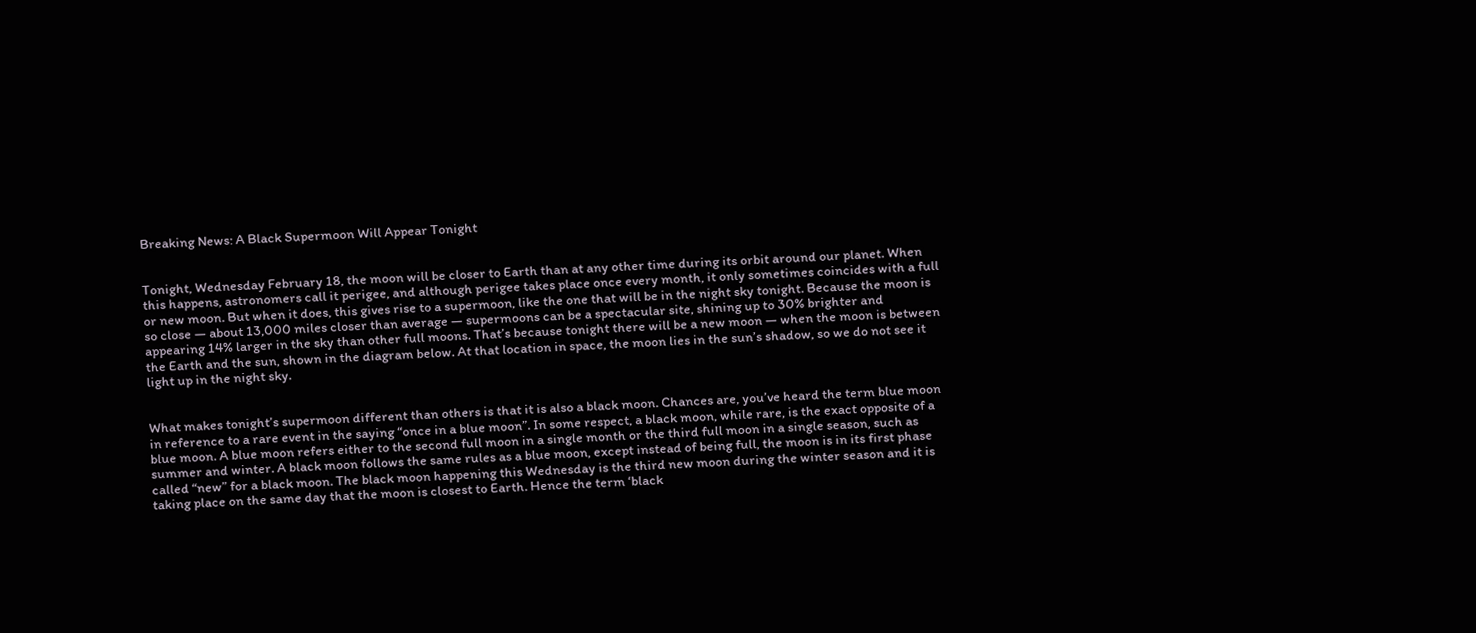Breaking News: A Black Supermoon Will Appear Tonight


Tonight, Wednesday February 18, the moon will be closer to Earth than at any other time during its orbit around our planet. When this happens, astronomers call it perigee, and although perigee takes place once every month, it only sometimes coincides with a full or new moon. But when it does, this gives rise to a supermoon, like the one that will be in the night sky tonight. Because the moon is so close — about 13,000 miles closer than average — supermoons can be a spectacular site, shining up to 30% brighter and appearing 14% larger in the sky than other full moons. That’s because tonight there will be a new moon — when the moon is between the Earth and the sun, shown in the diagram below. At that location in space, the moon lies in the sun’s shadow, so we do not see it light up in the night sky.


What makes tonight’s supermoon different than others is that it is also a black moon. Chances are, you’ve heard the term blue moon in reference to a rare event in the saying “once in a blue moon”. In some respect, a black moon, while rare, is the exact opposite of a blue moon. A blue moon refers either to the second full moon in a single month or the third full moon in a single season, such as summer and winter. A black moon follows the same rules as a blue moon, except instead of being full, the moon is in its first phase called “new” for a black moon. The black moon happening this Wednesday is the third new moon during the winter season and it is taking place on the same day that the moon is closest to Earth. Hence the term ‘black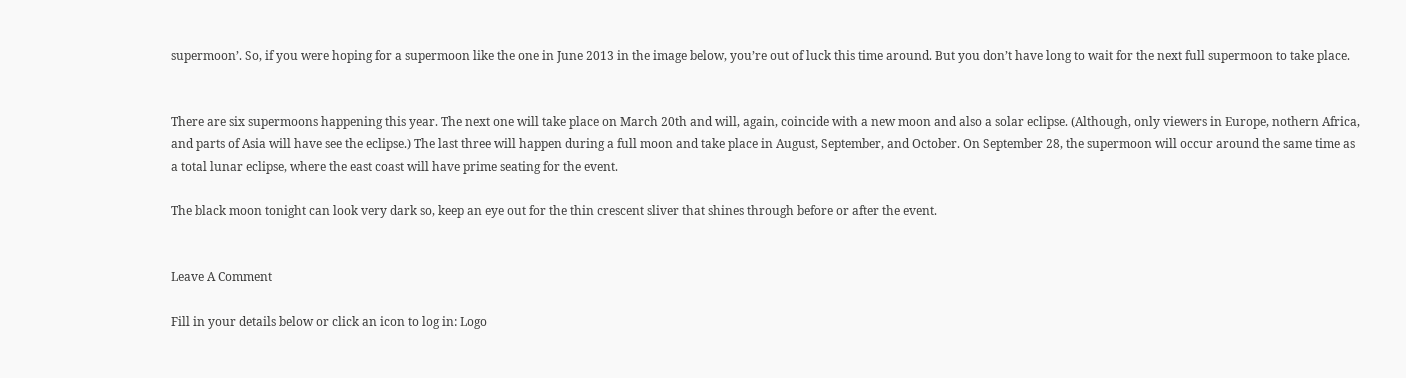supermoon’. So, if you were hoping for a supermoon like the one in June 2013 in the image below, you’re out of luck this time around. But you don’t have long to wait for the next full supermoon to take place.


There are six supermoons happening this year. The next one will take place on March 20th and will, again, coincide with a new moon and also a solar eclipse. (Although, only viewers in Europe, nothern Africa, and parts of Asia will have see the eclipse.) The last three will happen during a full moon and take place in August, September, and October. On September 28, the supermoon will occur around the same time as a total lunar eclipse, where the east coast will have prime seating for the event.

The black moon tonight can look very dark so, keep an eye out for the thin crescent sliver that shines through before or after the event.


Leave A Comment

Fill in your details below or click an icon to log in: Logo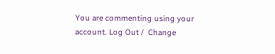You are commenting using your account. Log Out /  Change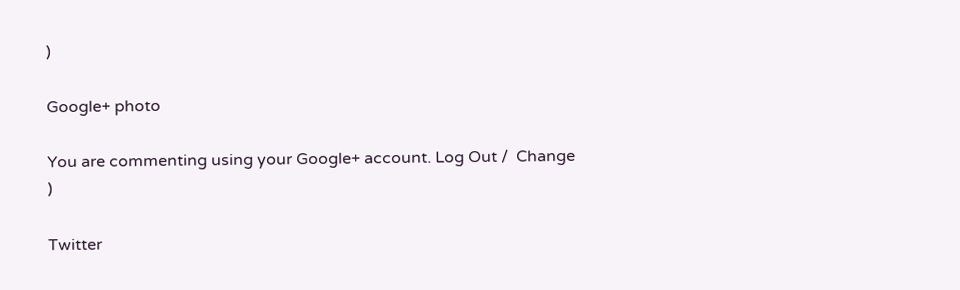)

Google+ photo

You are commenting using your Google+ account. Log Out /  Change )

Twitter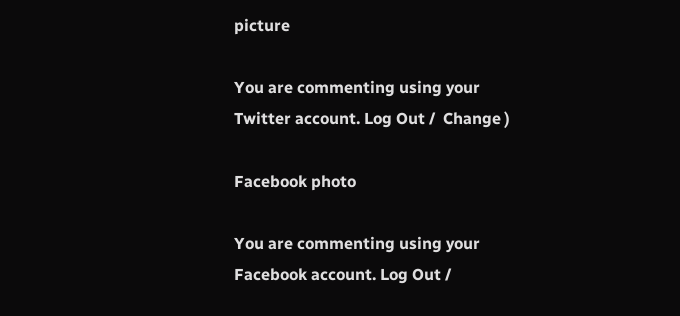picture

You are commenting using your Twitter account. Log Out /  Change )

Facebook photo

You are commenting using your Facebook account. Log Out /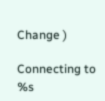Change )

Connecting to %s